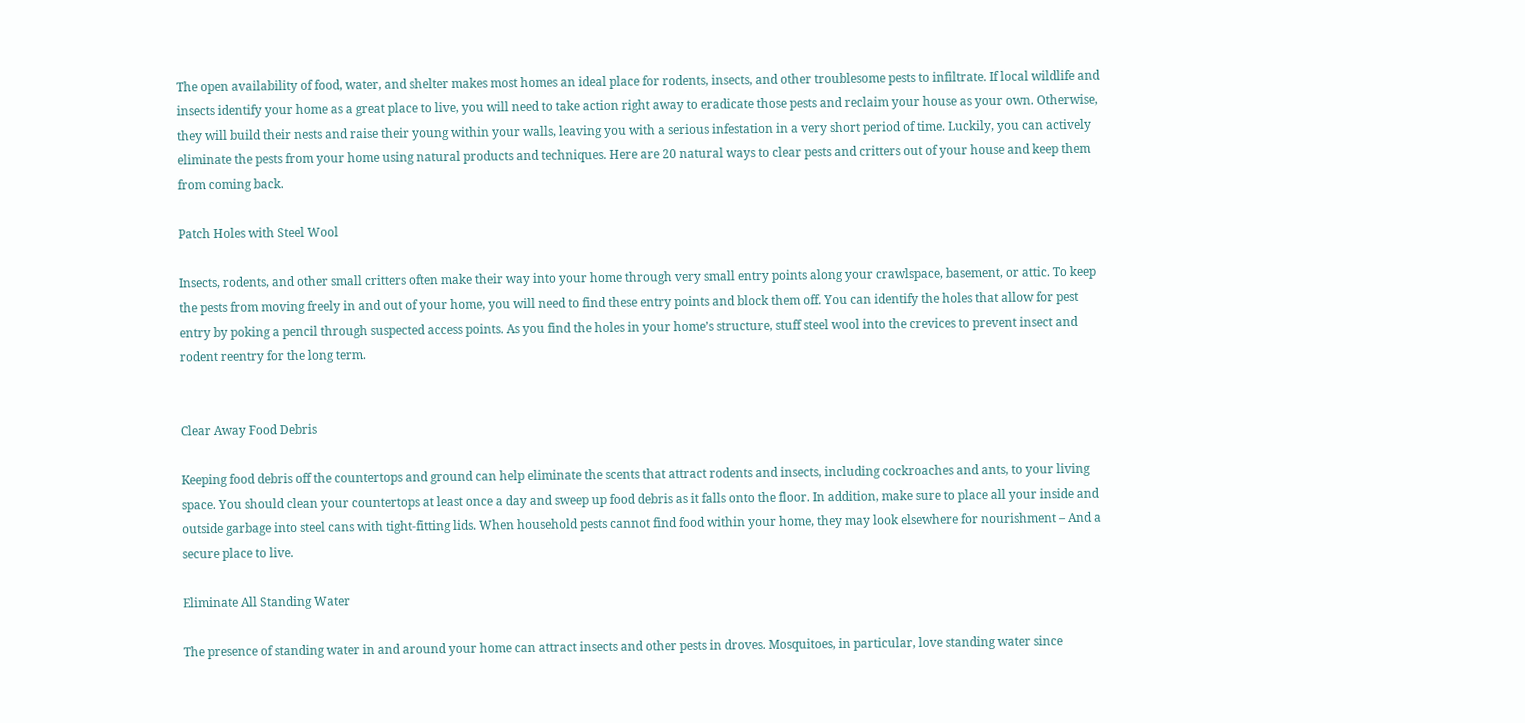The open availability of food, water, and shelter makes most homes an ideal place for rodents, insects, and other troublesome pests to infiltrate. If local wildlife and insects identify your home as a great place to live, you will need to take action right away to eradicate those pests and reclaim your house as your own. Otherwise, they will build their nests and raise their young within your walls, leaving you with a serious infestation in a very short period of time. Luckily, you can actively eliminate the pests from your home using natural products and techniques. Here are 20 natural ways to clear pests and critters out of your house and keep them from coming back.

Patch Holes with Steel Wool

Insects, rodents, and other small critters often make their way into your home through very small entry points along your crawlspace, basement, or attic. To keep the pests from moving freely in and out of your home, you will need to find these entry points and block them off. You can identify the holes that allow for pest entry by poking a pencil through suspected access points. As you find the holes in your home’s structure, stuff steel wool into the crevices to prevent insect and rodent reentry for the long term.


Clear Away Food Debris

Keeping food debris off the countertops and ground can help eliminate the scents that attract rodents and insects, including cockroaches and ants, to your living space. You should clean your countertops at least once a day and sweep up food debris as it falls onto the floor. In addition, make sure to place all your inside and outside garbage into steel cans with tight-fitting lids. When household pests cannot find food within your home, they may look elsewhere for nourishment – And a secure place to live.

Eliminate All Standing Water

The presence of standing water in and around your home can attract insects and other pests in droves. Mosquitoes, in particular, love standing water since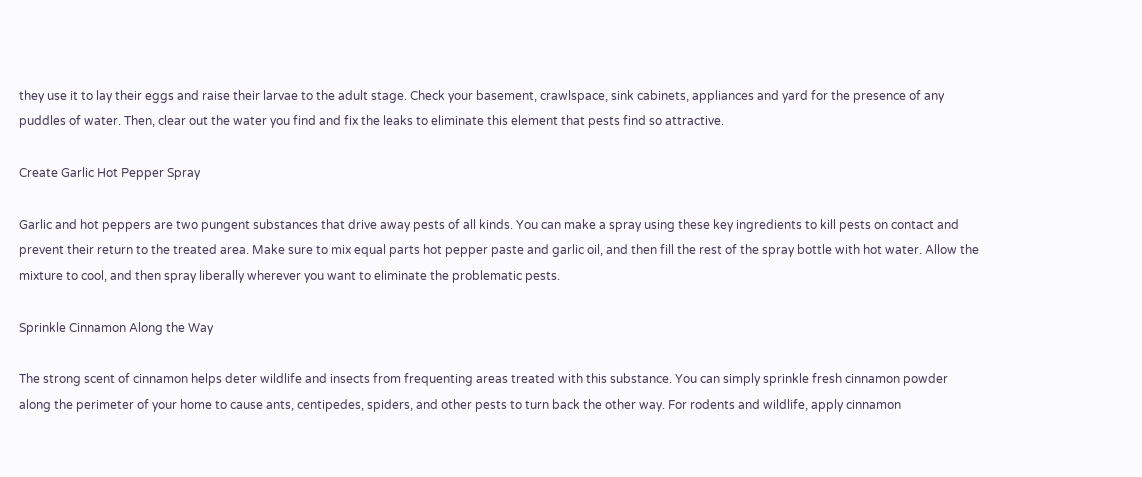they use it to lay their eggs and raise their larvae to the adult stage. Check your basement, crawlspace, sink cabinets, appliances and yard for the presence of any puddles of water. Then, clear out the water you find and fix the leaks to eliminate this element that pests find so attractive.

Create Garlic Hot Pepper Spray

Garlic and hot peppers are two pungent substances that drive away pests of all kinds. You can make a spray using these key ingredients to kill pests on contact and prevent their return to the treated area. Make sure to mix equal parts hot pepper paste and garlic oil, and then fill the rest of the spray bottle with hot water. Allow the mixture to cool, and then spray liberally wherever you want to eliminate the problematic pests.

Sprinkle Cinnamon Along the Way

The strong scent of cinnamon helps deter wildlife and insects from frequenting areas treated with this substance. You can simply sprinkle fresh cinnamon powder along the perimeter of your home to cause ants, centipedes, spiders, and other pests to turn back the other way. For rodents and wildlife, apply cinnamon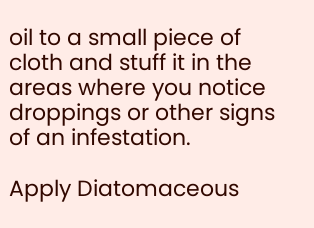oil to a small piece of cloth and stuff it in the areas where you notice droppings or other signs of an infestation.

Apply Diatomaceous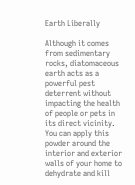Earth Liberally

Although it comes from sedimentary rocks, diatomaceous earth acts as a powerful pest deterrent without impacting the health of people or pets in its direct vicinity. You can apply this powder around the interior and exterior walls of your home to dehydrate and kill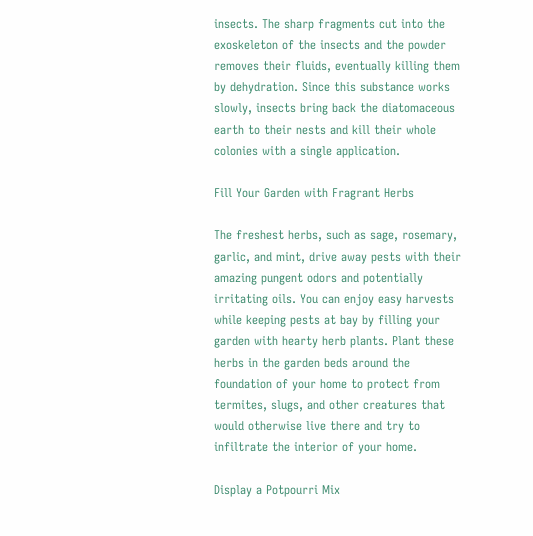insects. The sharp fragments cut into the exoskeleton of the insects and the powder removes their fluids, eventually killing them by dehydration. Since this substance works slowly, insects bring back the diatomaceous earth to their nests and kill their whole colonies with a single application.

Fill Your Garden with Fragrant Herbs

The freshest herbs, such as sage, rosemary, garlic, and mint, drive away pests with their amazing pungent odors and potentially irritating oils. You can enjoy easy harvests while keeping pests at bay by filling your garden with hearty herb plants. Plant these herbs in the garden beds around the foundation of your home to protect from termites, slugs, and other creatures that would otherwise live there and try to infiltrate the interior of your home.

Display a Potpourri Mix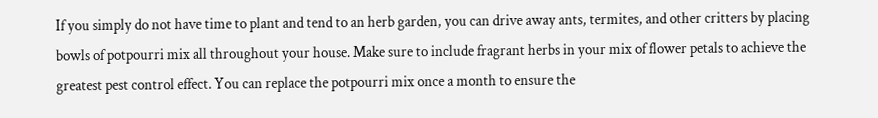If you simply do not have time to plant and tend to an herb garden, you can drive away ants, termites, and other critters by placing bowls of potpourri mix all throughout your house. Make sure to include fragrant herbs in your mix of flower petals to achieve the greatest pest control effect. You can replace the potpourri mix once a month to ensure the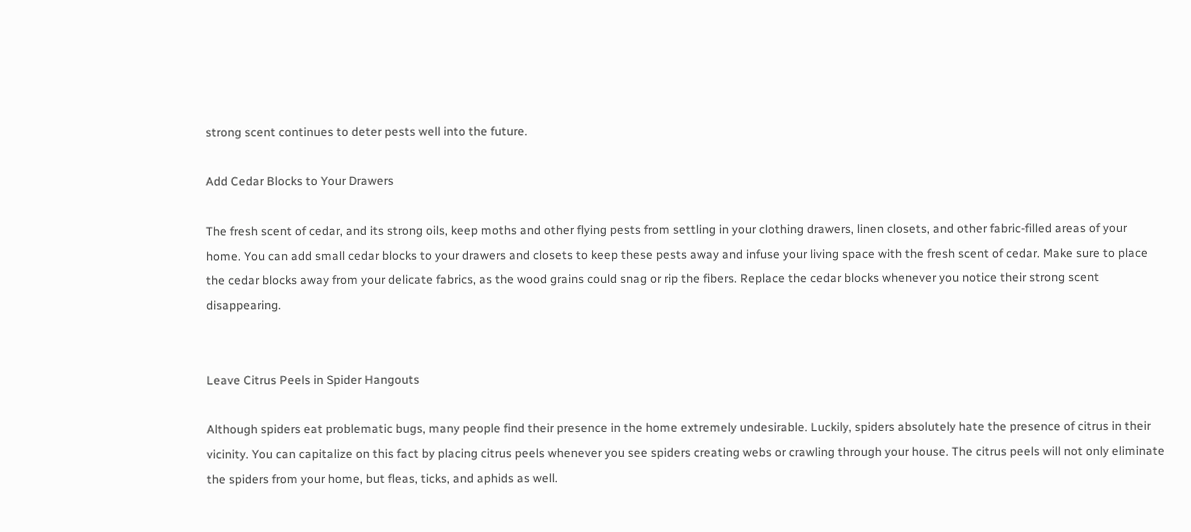strong scent continues to deter pests well into the future.

Add Cedar Blocks to Your Drawers

The fresh scent of cedar, and its strong oils, keep moths and other flying pests from settling in your clothing drawers, linen closets, and other fabric-filled areas of your home. You can add small cedar blocks to your drawers and closets to keep these pests away and infuse your living space with the fresh scent of cedar. Make sure to place the cedar blocks away from your delicate fabrics, as the wood grains could snag or rip the fibers. Replace the cedar blocks whenever you notice their strong scent disappearing.


Leave Citrus Peels in Spider Hangouts

Although spiders eat problematic bugs, many people find their presence in the home extremely undesirable. Luckily, spiders absolutely hate the presence of citrus in their vicinity. You can capitalize on this fact by placing citrus peels whenever you see spiders creating webs or crawling through your house. The citrus peels will not only eliminate the spiders from your home, but fleas, ticks, and aphids as well.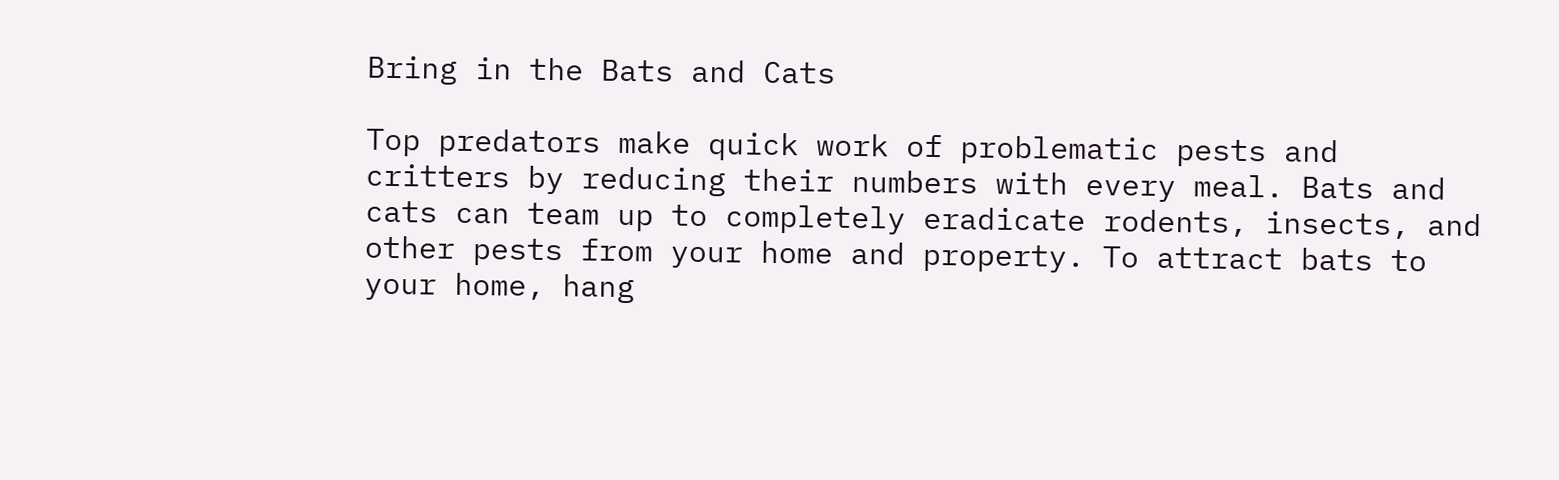Bring in the Bats and Cats

Top predators make quick work of problematic pests and critters by reducing their numbers with every meal. Bats and cats can team up to completely eradicate rodents, insects, and other pests from your home and property. To attract bats to your home, hang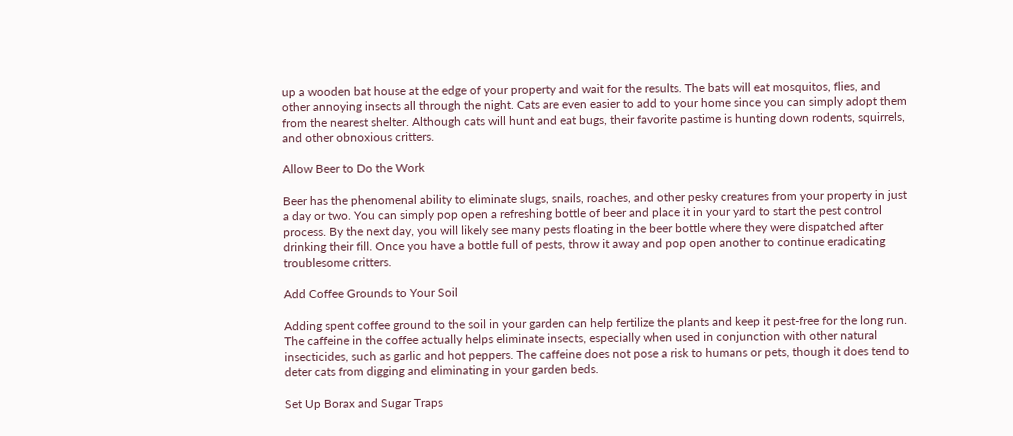up a wooden bat house at the edge of your property and wait for the results. The bats will eat mosquitos, flies, and other annoying insects all through the night. Cats are even easier to add to your home since you can simply adopt them from the nearest shelter. Although cats will hunt and eat bugs, their favorite pastime is hunting down rodents, squirrels, and other obnoxious critters.

Allow Beer to Do the Work

Beer has the phenomenal ability to eliminate slugs, snails, roaches, and other pesky creatures from your property in just a day or two. You can simply pop open a refreshing bottle of beer and place it in your yard to start the pest control process. By the next day, you will likely see many pests floating in the beer bottle where they were dispatched after drinking their fill. Once you have a bottle full of pests, throw it away and pop open another to continue eradicating troublesome critters.

Add Coffee Grounds to Your Soil

Adding spent coffee ground to the soil in your garden can help fertilize the plants and keep it pest-free for the long run. The caffeine in the coffee actually helps eliminate insects, especially when used in conjunction with other natural insecticides, such as garlic and hot peppers. The caffeine does not pose a risk to humans or pets, though it does tend to deter cats from digging and eliminating in your garden beds.

Set Up Borax and Sugar Traps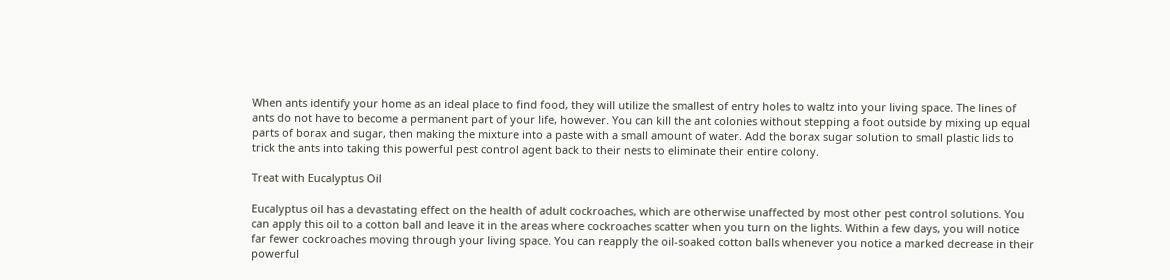When ants identify your home as an ideal place to find food, they will utilize the smallest of entry holes to waltz into your living space. The lines of ants do not have to become a permanent part of your life, however. You can kill the ant colonies without stepping a foot outside by mixing up equal parts of borax and sugar, then making the mixture into a paste with a small amount of water. Add the borax sugar solution to small plastic lids to trick the ants into taking this powerful pest control agent back to their nests to eliminate their entire colony.

Treat with Eucalyptus Oil

Eucalyptus oil has a devastating effect on the health of adult cockroaches, which are otherwise unaffected by most other pest control solutions. You can apply this oil to a cotton ball and leave it in the areas where cockroaches scatter when you turn on the lights. Within a few days, you will notice far fewer cockroaches moving through your living space. You can reapply the oil-soaked cotton balls whenever you notice a marked decrease in their powerful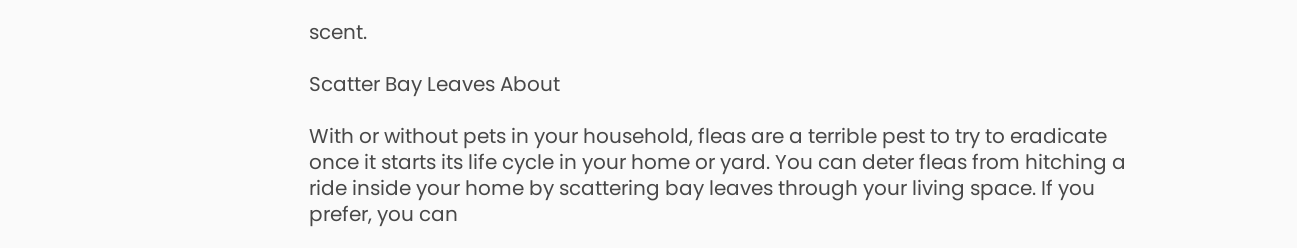scent.

Scatter Bay Leaves About

With or without pets in your household, fleas are a terrible pest to try to eradicate once it starts its life cycle in your home or yard. You can deter fleas from hitching a ride inside your home by scattering bay leaves through your living space. If you prefer, you can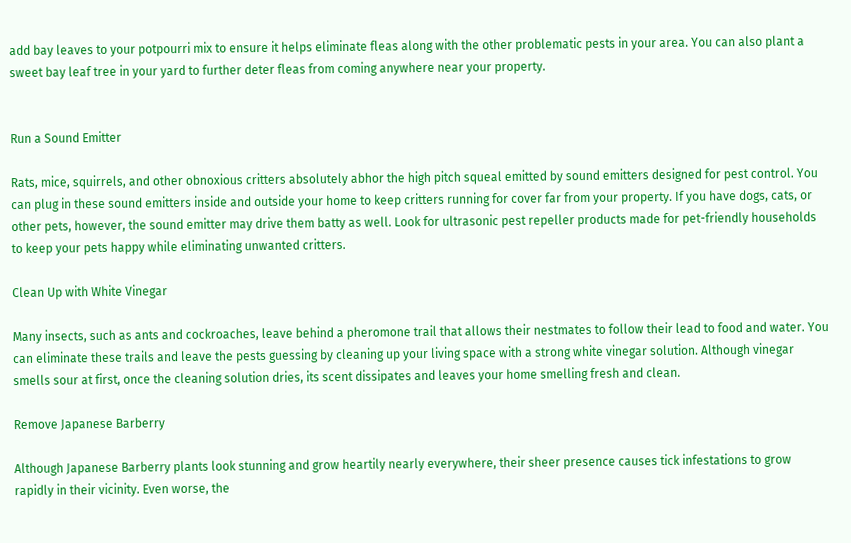add bay leaves to your potpourri mix to ensure it helps eliminate fleas along with the other problematic pests in your area. You can also plant a sweet bay leaf tree in your yard to further deter fleas from coming anywhere near your property.


Run a Sound Emitter

Rats, mice, squirrels, and other obnoxious critters absolutely abhor the high pitch squeal emitted by sound emitters designed for pest control. You can plug in these sound emitters inside and outside your home to keep critters running for cover far from your property. If you have dogs, cats, or other pets, however, the sound emitter may drive them batty as well. Look for ultrasonic pest repeller products made for pet-friendly households to keep your pets happy while eliminating unwanted critters.

Clean Up with White Vinegar

Many insects, such as ants and cockroaches, leave behind a pheromone trail that allows their nestmates to follow their lead to food and water. You can eliminate these trails and leave the pests guessing by cleaning up your living space with a strong white vinegar solution. Although vinegar smells sour at first, once the cleaning solution dries, its scent dissipates and leaves your home smelling fresh and clean.

Remove Japanese Barberry

Although Japanese Barberry plants look stunning and grow heartily nearly everywhere, their sheer presence causes tick infestations to grow rapidly in their vicinity. Even worse, the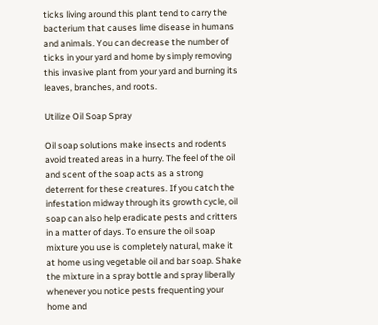ticks living around this plant tend to carry the bacterium that causes lime disease in humans and animals. You can decrease the number of ticks in your yard and home by simply removing this invasive plant from your yard and burning its leaves, branches, and roots.

Utilize Oil Soap Spray

Oil soap solutions make insects and rodents avoid treated areas in a hurry. The feel of the oil and scent of the soap acts as a strong deterrent for these creatures. If you catch the infestation midway through its growth cycle, oil soap can also help eradicate pests and critters in a matter of days. To ensure the oil soap mixture you use is completely natural, make it at home using vegetable oil and bar soap. Shake the mixture in a spray bottle and spray liberally whenever you notice pests frequenting your home and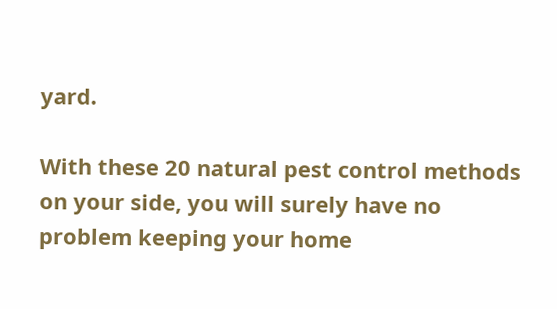yard.

With these 20 natural pest control methods on your side, you will surely have no problem keeping your home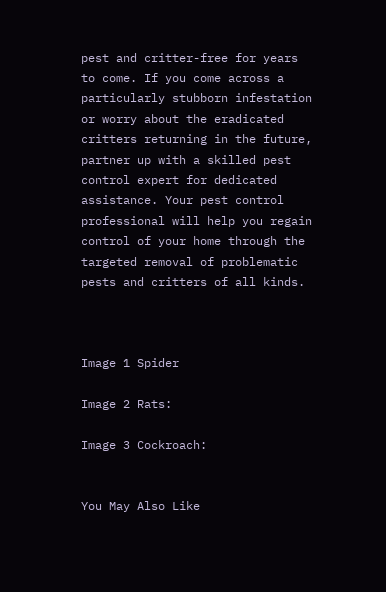pest and critter-free for years to come. If you come across a particularly stubborn infestation or worry about the eradicated critters returning in the future, partner up with a skilled pest control expert for dedicated assistance. Your pest control professional will help you regain control of your home through the targeted removal of problematic pests and critters of all kinds.



Image 1 Spider

Image 2 Rats:

Image 3 Cockroach:


You May Also Like